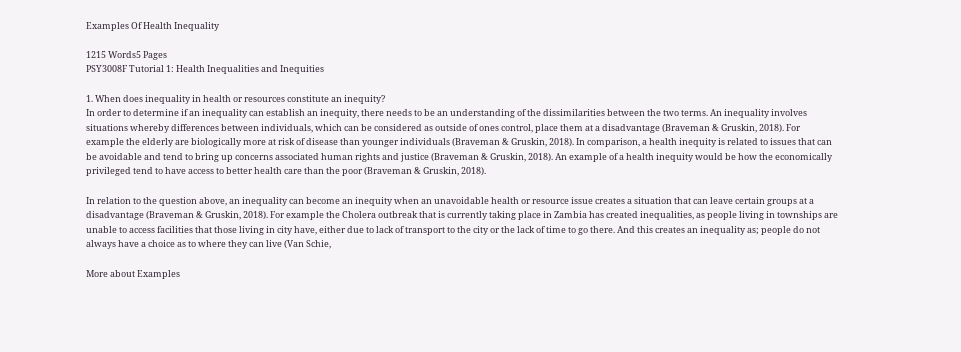Examples Of Health Inequality

1215 Words5 Pages
PSY3008F Tutorial 1: Health Inequalities and Inequities

1. When does inequality in health or resources constitute an inequity?
In order to determine if an inequality can establish an inequity, there needs to be an understanding of the dissimilarities between the two terms. An inequality involves situations whereby differences between individuals, which can be considered as outside of ones control, place them at a disadvantage (Braveman & Gruskin, 2018). For example the elderly are biologically more at risk of disease than younger individuals (Braveman & Gruskin, 2018). In comparison, a health inequity is related to issues that can be avoidable and tend to bring up concerns associated human rights and justice (Braveman & Gruskin, 2018). An example of a health inequity would be how the economically privileged tend to have access to better health care than the poor (Braveman & Gruskin, 2018).

In relation to the question above, an inequality can become an inequity when an unavoidable health or resource issue creates a situation that can leave certain groups at a disadvantage (Braveman & Gruskin, 2018). For example the Cholera outbreak that is currently taking place in Zambia has created inequalities, as people living in townships are unable to access facilities that those living in city have, either due to lack of transport to the city or the lack of time to go there. And this creates an inequality as; people do not always have a choice as to where they can live (Van Schie,

More about Examples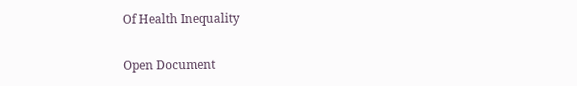Of Health Inequality

Open Document